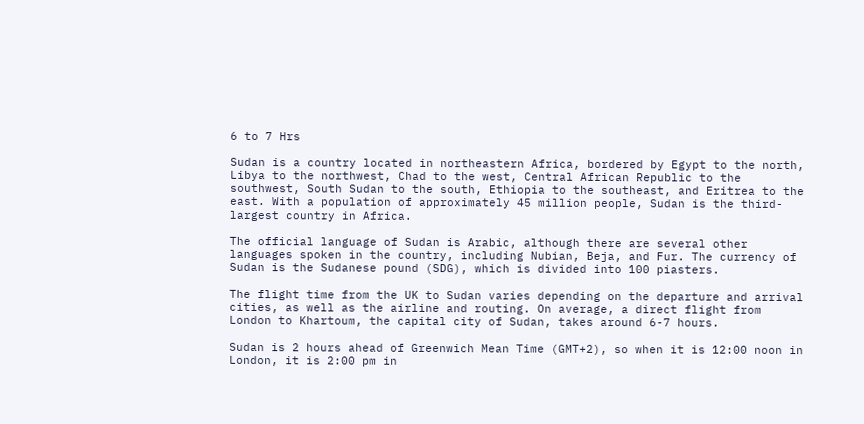6 to 7 Hrs

Sudan is a country located in northeastern Africa, bordered by Egypt to the north, Libya to the northwest, Chad to the west, Central African Republic to the southwest, South Sudan to the south, Ethiopia to the southeast, and Eritrea to the east. With a population of approximately 45 million people, Sudan is the third-largest country in Africa.

The official language of Sudan is Arabic, although there are several other languages spoken in the country, including Nubian, Beja, and Fur. The currency of Sudan is the Sudanese pound (SDG), which is divided into 100 piasters.

The flight time from the UK to Sudan varies depending on the departure and arrival cities, as well as the airline and routing. On average, a direct flight from London to Khartoum, the capital city of Sudan, takes around 6-7 hours.

Sudan is 2 hours ahead of Greenwich Mean Time (GMT+2), so when it is 12:00 noon in London, it is 2:00 pm in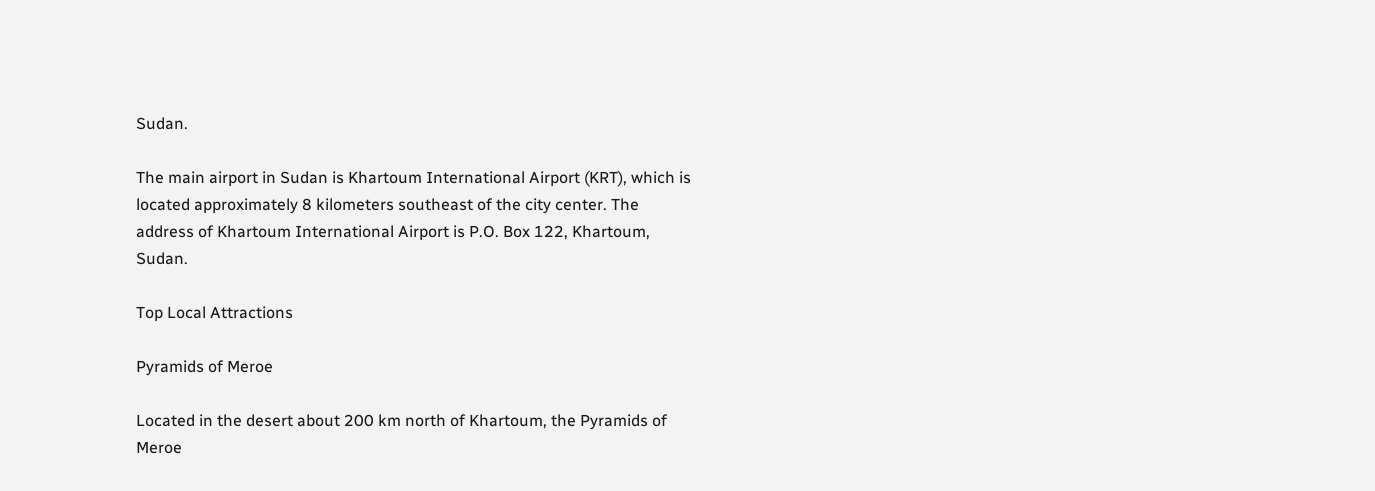Sudan.

The main airport in Sudan is Khartoum International Airport (KRT), which is located approximately 8 kilometers southeast of the city center. The address of Khartoum International Airport is P.O. Box 122, Khartoum, Sudan.

Top Local Attractions

Pyramids of Meroe

Located in the desert about 200 km north of Khartoum, the Pyramids of Meroe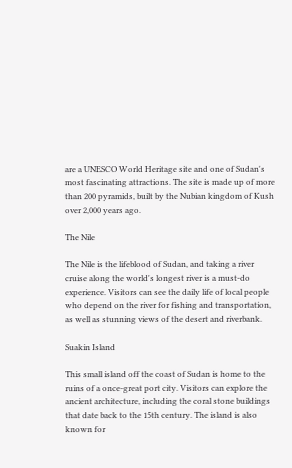are a UNESCO World Heritage site and one of Sudan's most fascinating attractions. The site is made up of more than 200 pyramids, built by the Nubian kingdom of Kush over 2,000 years ago.

The Nile

The Nile is the lifeblood of Sudan, and taking a river cruise along the world's longest river is a must-do experience. Visitors can see the daily life of local people who depend on the river for fishing and transportation, as well as stunning views of the desert and riverbank.

Suakin Island

This small island off the coast of Sudan is home to the ruins of a once-great port city. Visitors can explore the ancient architecture, including the coral stone buildings that date back to the 15th century. The island is also known for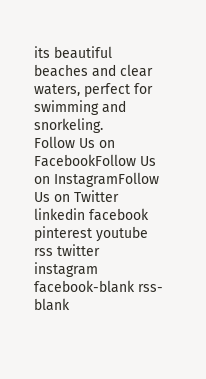its beautiful beaches and clear waters, perfect for swimming and snorkeling.
Follow Us on FacebookFollow Us on InstagramFollow Us on Twitter
linkedin facebook pinterest youtube rss twitter instagram facebook-blank rss-blank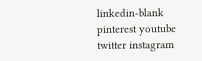linkedin-blank pinterest youtube twitter instagram